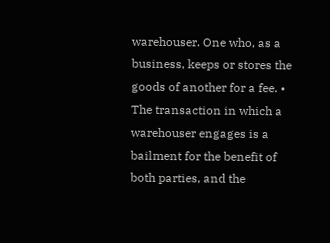warehouser. One who, as a business, keeps or stores the goods of another for a fee. • The transaction in which a warehouser engages is a bailment for the benefit of both parties, and the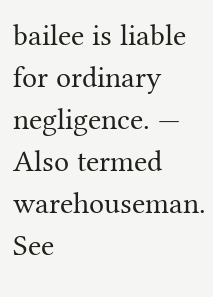bailee is liable for ordinary negligence. — Also termed warehouseman. See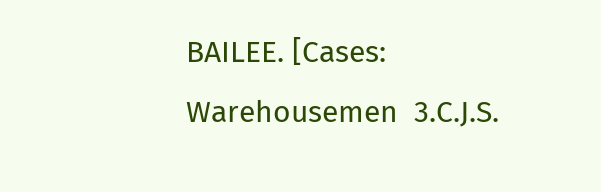BAILEE. [Cases: Warehousemen  3.C.J.S.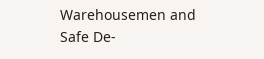Warehousemen and Safe De-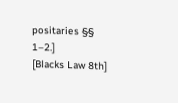positaries §§ 1–2.]
[Blacks Law 8th]